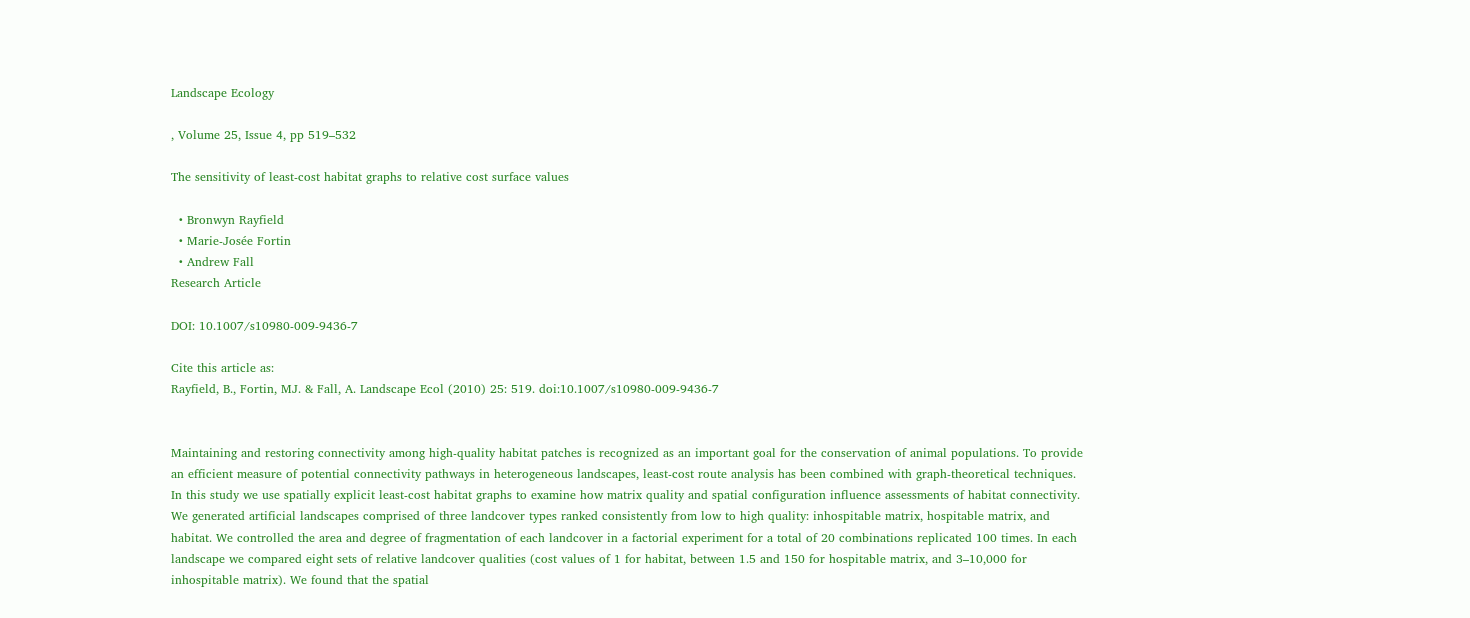Landscape Ecology

, Volume 25, Issue 4, pp 519–532

The sensitivity of least-cost habitat graphs to relative cost surface values

  • Bronwyn Rayfield
  • Marie-Josée Fortin
  • Andrew Fall
Research Article

DOI: 10.1007/s10980-009-9436-7

Cite this article as:
Rayfield, B., Fortin, MJ. & Fall, A. Landscape Ecol (2010) 25: 519. doi:10.1007/s10980-009-9436-7


Maintaining and restoring connectivity among high-quality habitat patches is recognized as an important goal for the conservation of animal populations. To provide an efficient measure of potential connectivity pathways in heterogeneous landscapes, least-cost route analysis has been combined with graph-theoretical techniques. In this study we use spatially explicit least-cost habitat graphs to examine how matrix quality and spatial configuration influence assessments of habitat connectivity. We generated artificial landscapes comprised of three landcover types ranked consistently from low to high quality: inhospitable matrix, hospitable matrix, and habitat. We controlled the area and degree of fragmentation of each landcover in a factorial experiment for a total of 20 combinations replicated 100 times. In each landscape we compared eight sets of relative landcover qualities (cost values of 1 for habitat, between 1.5 and 150 for hospitable matrix, and 3–10,000 for inhospitable matrix). We found that the spatial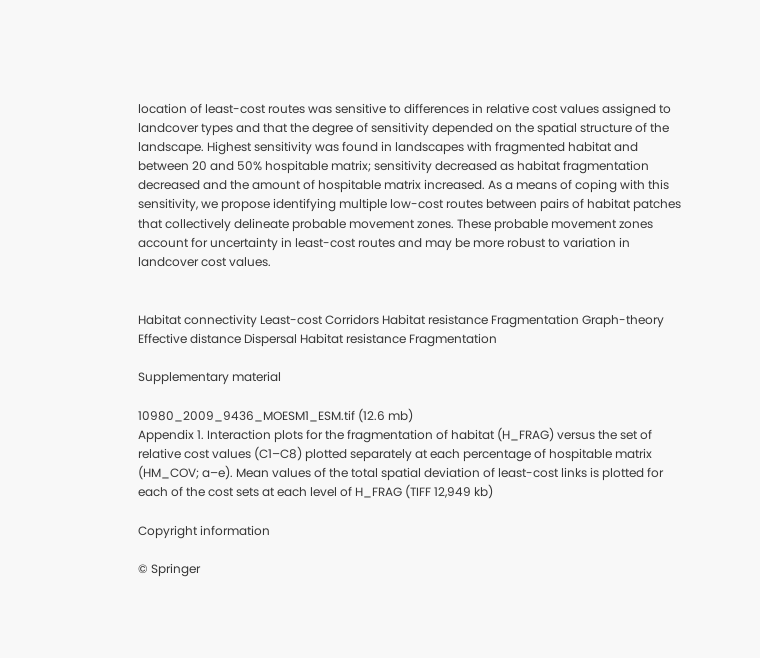location of least-cost routes was sensitive to differences in relative cost values assigned to landcover types and that the degree of sensitivity depended on the spatial structure of the landscape. Highest sensitivity was found in landscapes with fragmented habitat and between 20 and 50% hospitable matrix; sensitivity decreased as habitat fragmentation decreased and the amount of hospitable matrix increased. As a means of coping with this sensitivity, we propose identifying multiple low-cost routes between pairs of habitat patches that collectively delineate probable movement zones. These probable movement zones account for uncertainty in least-cost routes and may be more robust to variation in landcover cost values.


Habitat connectivity Least-cost Corridors Habitat resistance Fragmentation Graph-theory Effective distance Dispersal Habitat resistance Fragmentation

Supplementary material

10980_2009_9436_MOESM1_ESM.tif (12.6 mb)
Appendix 1. Interaction plots for the fragmentation of habitat (H_FRAG) versus the set of relative cost values (C1–C8) plotted separately at each percentage of hospitable matrix (HM_COV; a–e). Mean values of the total spatial deviation of least-cost links is plotted for each of the cost sets at each level of H_FRAG (TIFF 12,949 kb)

Copyright information

© Springer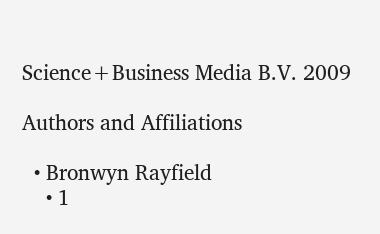Science+Business Media B.V. 2009

Authors and Affiliations

  • Bronwyn Rayfield
    • 1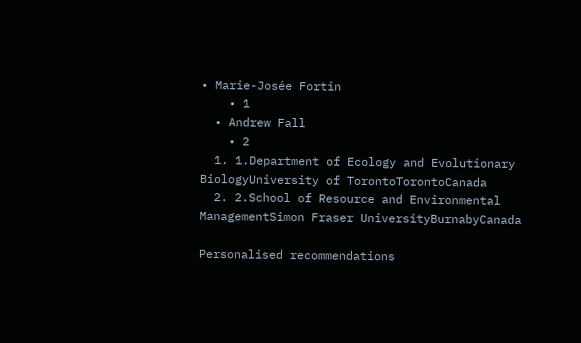• Marie-Josée Fortin
    • 1
  • Andrew Fall
    • 2
  1. 1.Department of Ecology and Evolutionary BiologyUniversity of TorontoTorontoCanada
  2. 2.School of Resource and Environmental ManagementSimon Fraser UniversityBurnabyCanada

Personalised recommendations